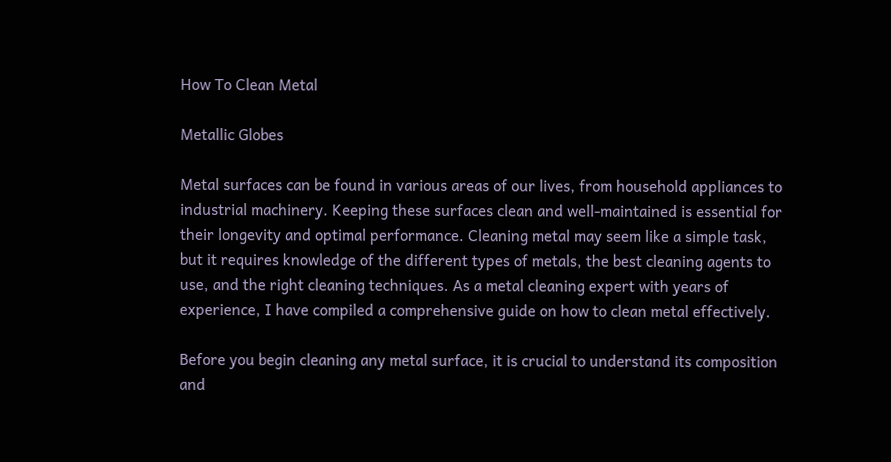How To Clean Metal

Metallic Globes

Metal surfaces can be found in various areas of our lives, from household appliances to industrial machinery. Keeping these surfaces clean and well-maintained is essential for their longevity and optimal performance. Cleaning metal may seem like a simple task, but it requires knowledge of the different types of metals, the best cleaning agents to use, and the right cleaning techniques. As a metal cleaning expert with years of experience, I have compiled a comprehensive guide on how to clean metal effectively.

Before you begin cleaning any metal surface, it is crucial to understand its composition and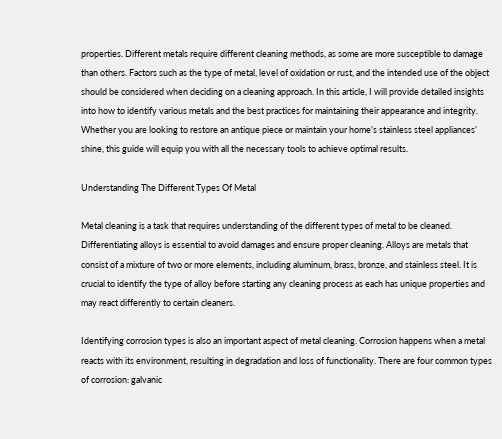properties. Different metals require different cleaning methods, as some are more susceptible to damage than others. Factors such as the type of metal, level of oxidation or rust, and the intended use of the object should be considered when deciding on a cleaning approach. In this article, I will provide detailed insights into how to identify various metals and the best practices for maintaining their appearance and integrity. Whether you are looking to restore an antique piece or maintain your home’s stainless steel appliances’ shine, this guide will equip you with all the necessary tools to achieve optimal results.

Understanding The Different Types Of Metal

Metal cleaning is a task that requires understanding of the different types of metal to be cleaned. Differentiating alloys is essential to avoid damages and ensure proper cleaning. Alloys are metals that consist of a mixture of two or more elements, including aluminum, brass, bronze, and stainless steel. It is crucial to identify the type of alloy before starting any cleaning process as each has unique properties and may react differently to certain cleaners.

Identifying corrosion types is also an important aspect of metal cleaning. Corrosion happens when a metal reacts with its environment, resulting in degradation and loss of functionality. There are four common types of corrosion: galvanic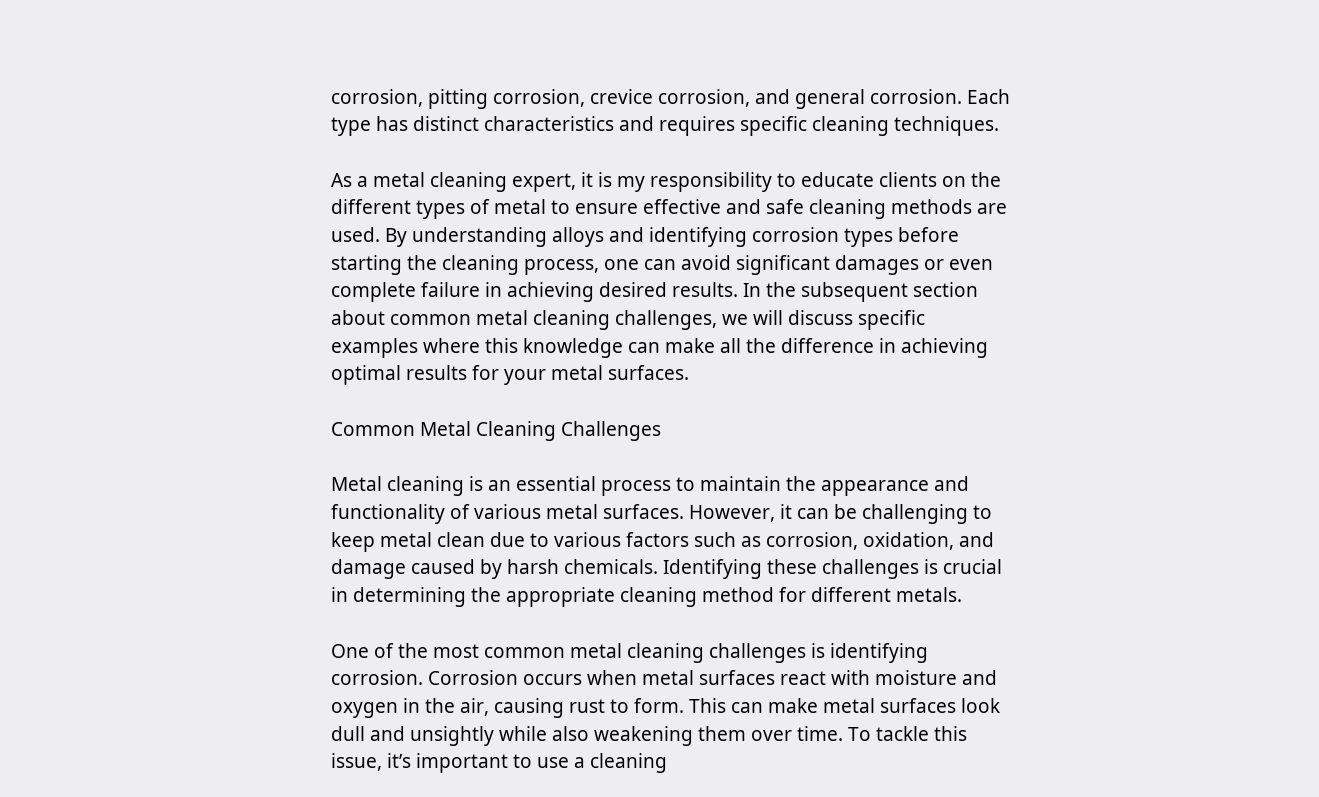corrosion, pitting corrosion, crevice corrosion, and general corrosion. Each type has distinct characteristics and requires specific cleaning techniques.

As a metal cleaning expert, it is my responsibility to educate clients on the different types of metal to ensure effective and safe cleaning methods are used. By understanding alloys and identifying corrosion types before starting the cleaning process, one can avoid significant damages or even complete failure in achieving desired results. In the subsequent section about common metal cleaning challenges, we will discuss specific examples where this knowledge can make all the difference in achieving optimal results for your metal surfaces.

Common Metal Cleaning Challenges

Metal cleaning is an essential process to maintain the appearance and functionality of various metal surfaces. However, it can be challenging to keep metal clean due to various factors such as corrosion, oxidation, and damage caused by harsh chemicals. Identifying these challenges is crucial in determining the appropriate cleaning method for different metals.

One of the most common metal cleaning challenges is identifying corrosion. Corrosion occurs when metal surfaces react with moisture and oxygen in the air, causing rust to form. This can make metal surfaces look dull and unsightly while also weakening them over time. To tackle this issue, it’s important to use a cleaning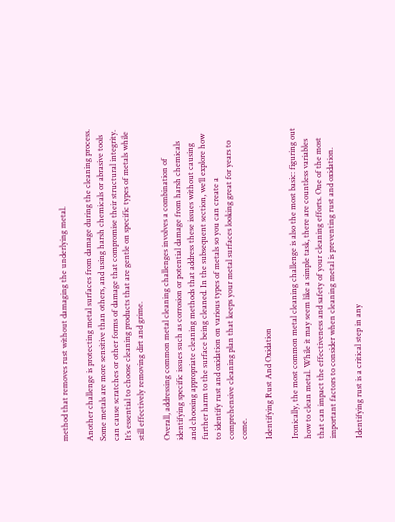method that removes rust without damaging the underlying metal.

Another challenge is protecting metal surfaces from damage during the cleaning process. Some metals are more sensitive than others, and using harsh chemicals or abrasive tools can cause scratches or other forms of damage that compromise their structural integrity. It’s essential to choose cleaning products that are gentle on specific types of metals while still effectively removing dirt and grime.

Overall, addressing common metal cleaning challenges involves a combination of identifying specific issues such as corrosion or potential damage from harsh chemicals and choosing appropriate cleaning methods that address these issues without causing further harm to the surface being cleaned. In the subsequent section, we’ll explore how to identify rust and oxidation on various types of metals so you can create a comprehensive cleaning plan that keeps your metal surfaces looking great for years to come.

Identifying Rust And Oxidation

Ironically, the most common metal cleaning challenge is also the most basic: figuring out how to clean metal. While it may seem like a simple task, there are countless variables that can impact the effectiveness and safety of your cleaning efforts. One of the most important factors to consider when cleaning metal is preventing rust and oxidation.

Identifying rust is a critical step in any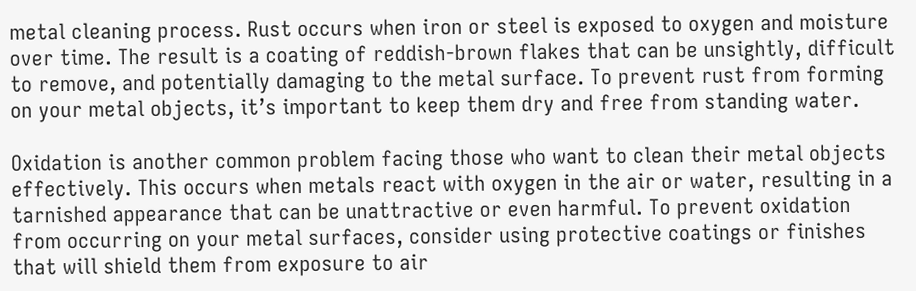metal cleaning process. Rust occurs when iron or steel is exposed to oxygen and moisture over time. The result is a coating of reddish-brown flakes that can be unsightly, difficult to remove, and potentially damaging to the metal surface. To prevent rust from forming on your metal objects, it’s important to keep them dry and free from standing water.

Oxidation is another common problem facing those who want to clean their metal objects effectively. This occurs when metals react with oxygen in the air or water, resulting in a tarnished appearance that can be unattractive or even harmful. To prevent oxidation from occurring on your metal surfaces, consider using protective coatings or finishes that will shield them from exposure to air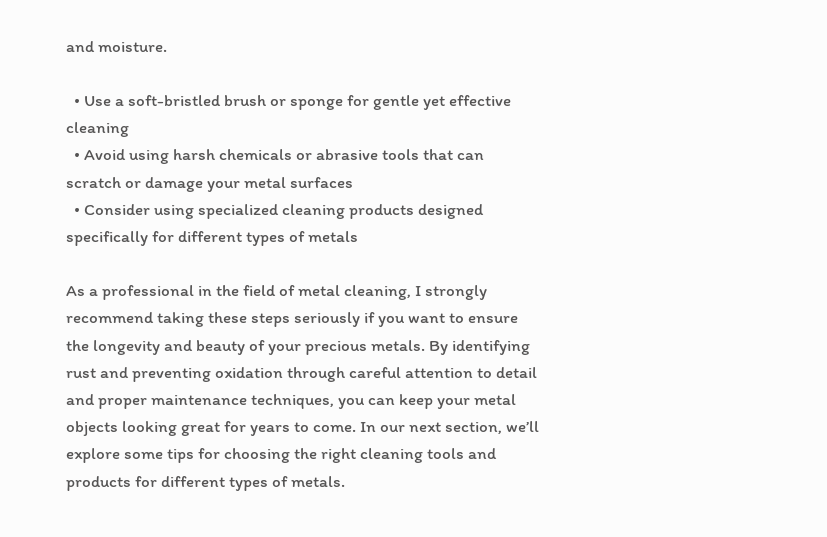and moisture.

  • Use a soft-bristled brush or sponge for gentle yet effective cleaning
  • Avoid using harsh chemicals or abrasive tools that can scratch or damage your metal surfaces
  • Consider using specialized cleaning products designed specifically for different types of metals

As a professional in the field of metal cleaning, I strongly recommend taking these steps seriously if you want to ensure the longevity and beauty of your precious metals. By identifying rust and preventing oxidation through careful attention to detail and proper maintenance techniques, you can keep your metal objects looking great for years to come. In our next section, we’ll explore some tips for choosing the right cleaning tools and products for different types of metals.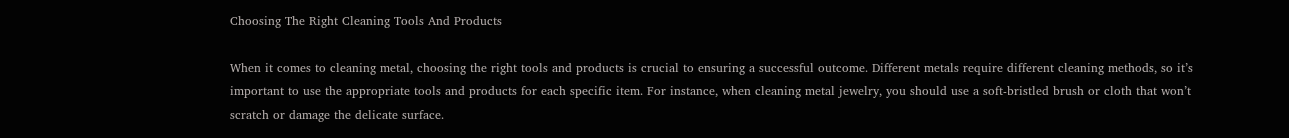Choosing The Right Cleaning Tools And Products

When it comes to cleaning metal, choosing the right tools and products is crucial to ensuring a successful outcome. Different metals require different cleaning methods, so it’s important to use the appropriate tools and products for each specific item. For instance, when cleaning metal jewelry, you should use a soft-bristled brush or cloth that won’t scratch or damage the delicate surface.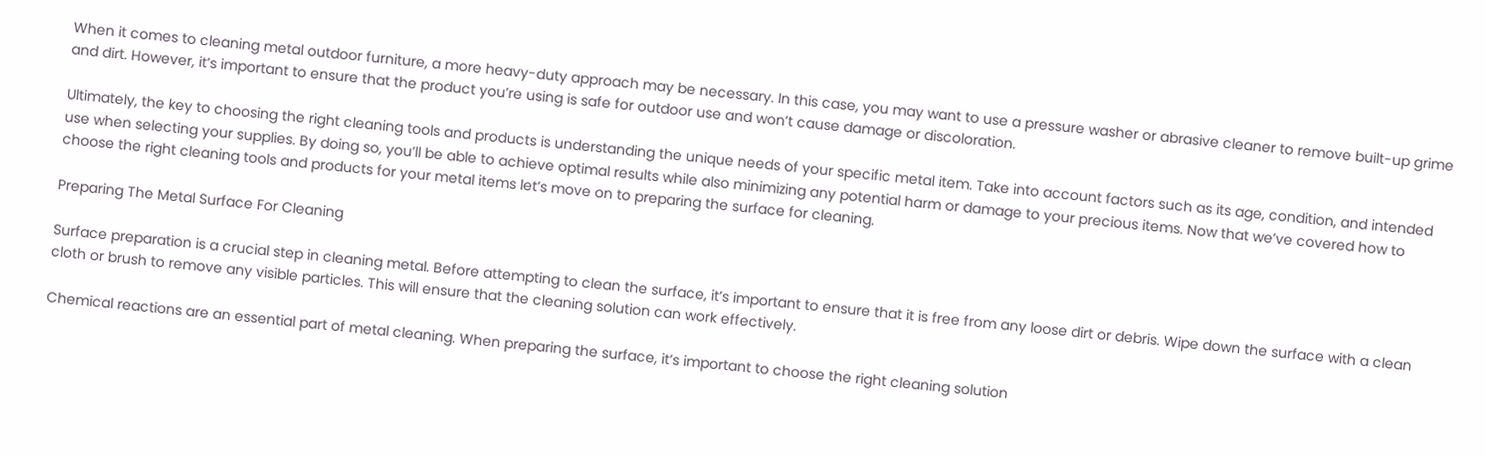When it comes to cleaning metal outdoor furniture, a more heavy-duty approach may be necessary. In this case, you may want to use a pressure washer or abrasive cleaner to remove built-up grime and dirt. However, it’s important to ensure that the product you’re using is safe for outdoor use and won’t cause damage or discoloration.

Ultimately, the key to choosing the right cleaning tools and products is understanding the unique needs of your specific metal item. Take into account factors such as its age, condition, and intended use when selecting your supplies. By doing so, you’ll be able to achieve optimal results while also minimizing any potential harm or damage to your precious items. Now that we’ve covered how to choose the right cleaning tools and products for your metal items let’s move on to preparing the surface for cleaning.

Preparing The Metal Surface For Cleaning

Surface preparation is a crucial step in cleaning metal. Before attempting to clean the surface, it’s important to ensure that it is free from any loose dirt or debris. Wipe down the surface with a clean cloth or brush to remove any visible particles. This will ensure that the cleaning solution can work effectively.

Chemical reactions are an essential part of metal cleaning. When preparing the surface, it’s important to choose the right cleaning solution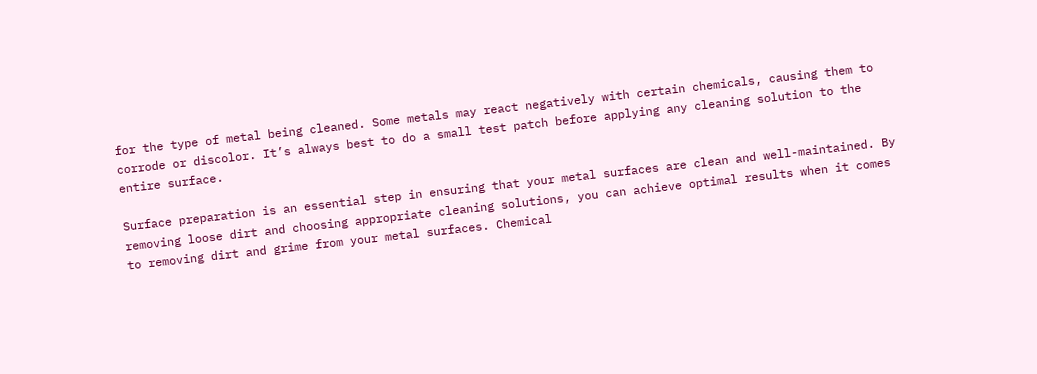for the type of metal being cleaned. Some metals may react negatively with certain chemicals, causing them to corrode or discolor. It’s always best to do a small test patch before applying any cleaning solution to the entire surface.

Surface preparation is an essential step in ensuring that your metal surfaces are clean and well-maintained. By removing loose dirt and choosing appropriate cleaning solutions, you can achieve optimal results when it comes to removing dirt and grime from your metal surfaces. Chemical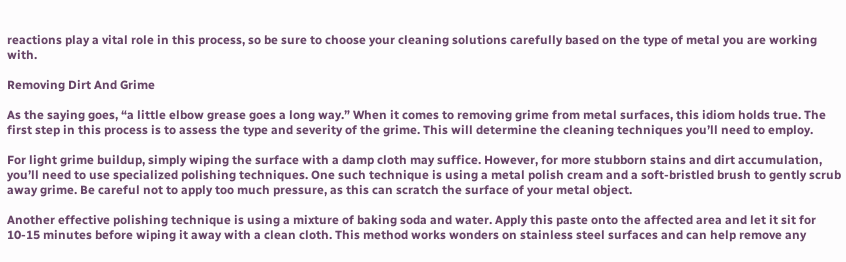reactions play a vital role in this process, so be sure to choose your cleaning solutions carefully based on the type of metal you are working with.

Removing Dirt And Grime

As the saying goes, “a little elbow grease goes a long way.” When it comes to removing grime from metal surfaces, this idiom holds true. The first step in this process is to assess the type and severity of the grime. This will determine the cleaning techniques you’ll need to employ.

For light grime buildup, simply wiping the surface with a damp cloth may suffice. However, for more stubborn stains and dirt accumulation, you’ll need to use specialized polishing techniques. One such technique is using a metal polish cream and a soft-bristled brush to gently scrub away grime. Be careful not to apply too much pressure, as this can scratch the surface of your metal object.

Another effective polishing technique is using a mixture of baking soda and water. Apply this paste onto the affected area and let it sit for 10-15 minutes before wiping it away with a clean cloth. This method works wonders on stainless steel surfaces and can help remove any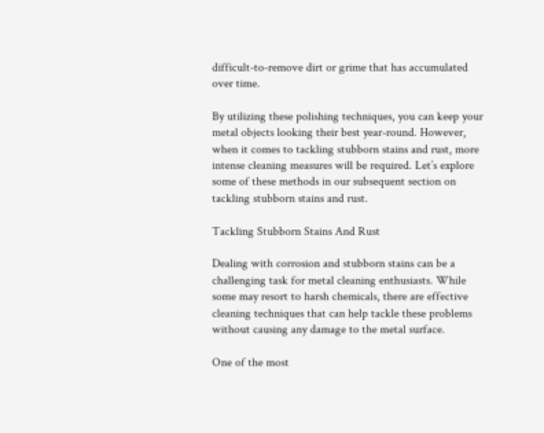difficult-to-remove dirt or grime that has accumulated over time.

By utilizing these polishing techniques, you can keep your metal objects looking their best year-round. However, when it comes to tackling stubborn stains and rust, more intense cleaning measures will be required. Let’s explore some of these methods in our subsequent section on tackling stubborn stains and rust.

Tackling Stubborn Stains And Rust

Dealing with corrosion and stubborn stains can be a challenging task for metal cleaning enthusiasts. While some may resort to harsh chemicals, there are effective cleaning techniques that can help tackle these problems without causing any damage to the metal surface.

One of the most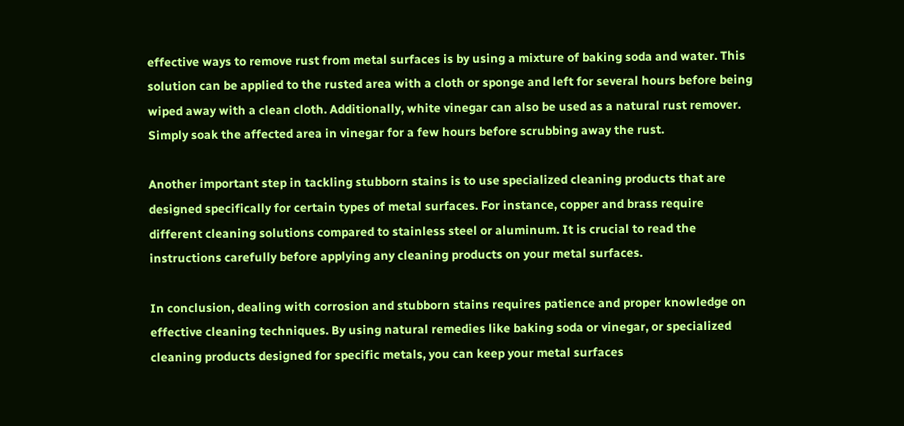effective ways to remove rust from metal surfaces is by using a mixture of baking soda and water. This solution can be applied to the rusted area with a cloth or sponge and left for several hours before being wiped away with a clean cloth. Additionally, white vinegar can also be used as a natural rust remover. Simply soak the affected area in vinegar for a few hours before scrubbing away the rust.

Another important step in tackling stubborn stains is to use specialized cleaning products that are designed specifically for certain types of metal surfaces. For instance, copper and brass require different cleaning solutions compared to stainless steel or aluminum. It is crucial to read the instructions carefully before applying any cleaning products on your metal surfaces.

In conclusion, dealing with corrosion and stubborn stains requires patience and proper knowledge on effective cleaning techniques. By using natural remedies like baking soda or vinegar, or specialized cleaning products designed for specific metals, you can keep your metal surfaces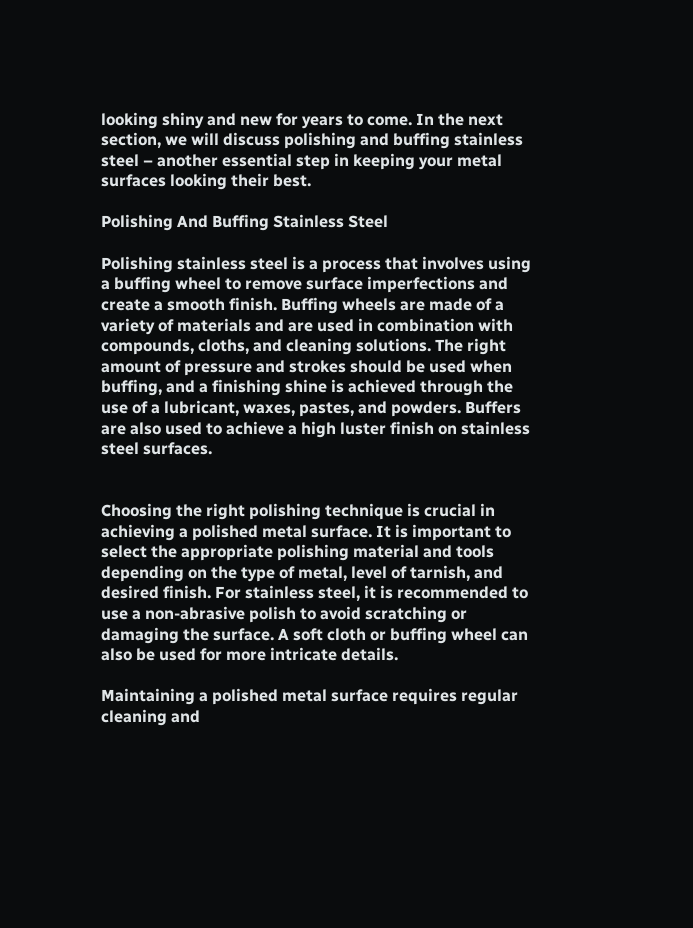looking shiny and new for years to come. In the next section, we will discuss polishing and buffing stainless steel – another essential step in keeping your metal surfaces looking their best.

Polishing And Buffing Stainless Steel

Polishing stainless steel is a process that involves using a buffing wheel to remove surface imperfections and create a smooth finish. Buffing wheels are made of a variety of materials and are used in combination with compounds, cloths, and cleaning solutions. The right amount of pressure and strokes should be used when buffing, and a finishing shine is achieved through the use of a lubricant, waxes, pastes, and powders. Buffers are also used to achieve a high luster finish on stainless steel surfaces.


Choosing the right polishing technique is crucial in achieving a polished metal surface. It is important to select the appropriate polishing material and tools depending on the type of metal, level of tarnish, and desired finish. For stainless steel, it is recommended to use a non-abrasive polish to avoid scratching or damaging the surface. A soft cloth or buffing wheel can also be used for more intricate details.

Maintaining a polished metal surface requires regular cleaning and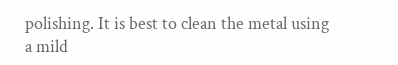polishing. It is best to clean the metal using a mild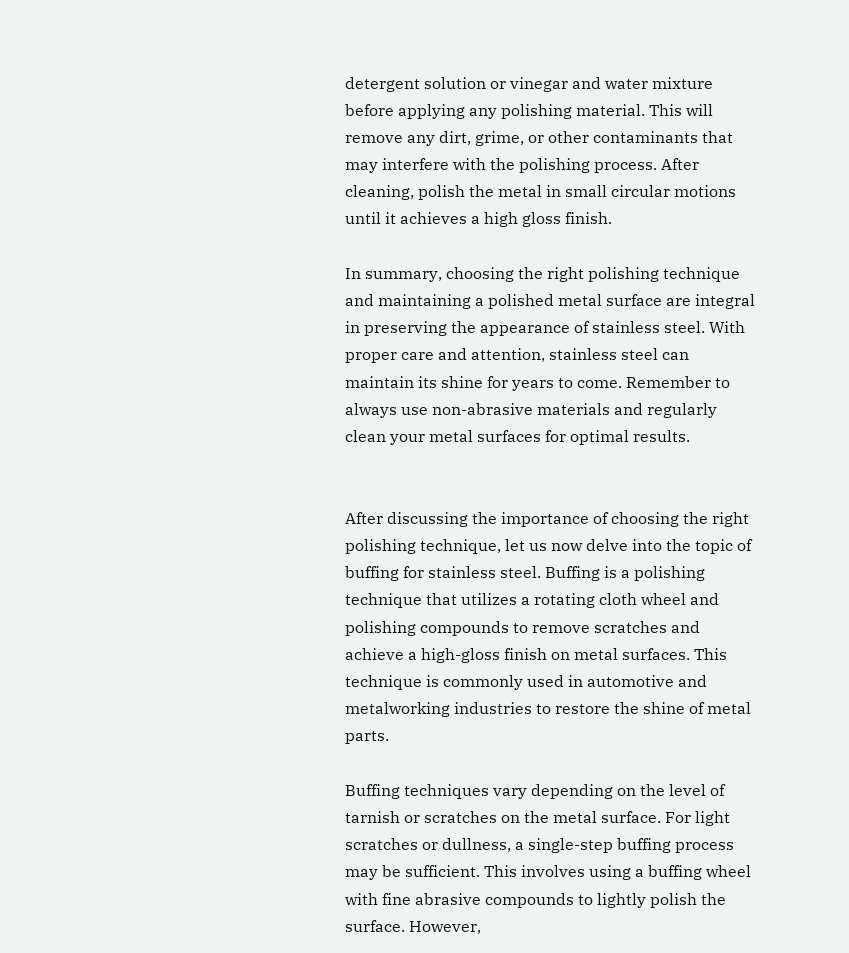detergent solution or vinegar and water mixture before applying any polishing material. This will remove any dirt, grime, or other contaminants that may interfere with the polishing process. After cleaning, polish the metal in small circular motions until it achieves a high gloss finish.

In summary, choosing the right polishing technique and maintaining a polished metal surface are integral in preserving the appearance of stainless steel. With proper care and attention, stainless steel can maintain its shine for years to come. Remember to always use non-abrasive materials and regularly clean your metal surfaces for optimal results.


After discussing the importance of choosing the right polishing technique, let us now delve into the topic of buffing for stainless steel. Buffing is a polishing technique that utilizes a rotating cloth wheel and polishing compounds to remove scratches and achieve a high-gloss finish on metal surfaces. This technique is commonly used in automotive and metalworking industries to restore the shine of metal parts.

Buffing techniques vary depending on the level of tarnish or scratches on the metal surface. For light scratches or dullness, a single-step buffing process may be sufficient. This involves using a buffing wheel with fine abrasive compounds to lightly polish the surface. However,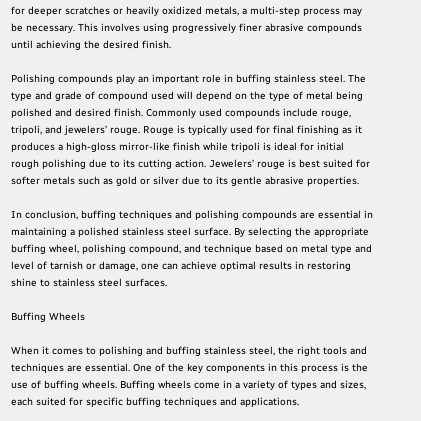for deeper scratches or heavily oxidized metals, a multi-step process may be necessary. This involves using progressively finer abrasive compounds until achieving the desired finish.

Polishing compounds play an important role in buffing stainless steel. The type and grade of compound used will depend on the type of metal being polished and desired finish. Commonly used compounds include rouge, tripoli, and jewelers’ rouge. Rouge is typically used for final finishing as it produces a high-gloss mirror-like finish while tripoli is ideal for initial rough polishing due to its cutting action. Jewelers’ rouge is best suited for softer metals such as gold or silver due to its gentle abrasive properties.

In conclusion, buffing techniques and polishing compounds are essential in maintaining a polished stainless steel surface. By selecting the appropriate buffing wheel, polishing compound, and technique based on metal type and level of tarnish or damage, one can achieve optimal results in restoring shine to stainless steel surfaces.

Buffing Wheels

When it comes to polishing and buffing stainless steel, the right tools and techniques are essential. One of the key components in this process is the use of buffing wheels. Buffing wheels come in a variety of types and sizes, each suited for specific buffing techniques and applications.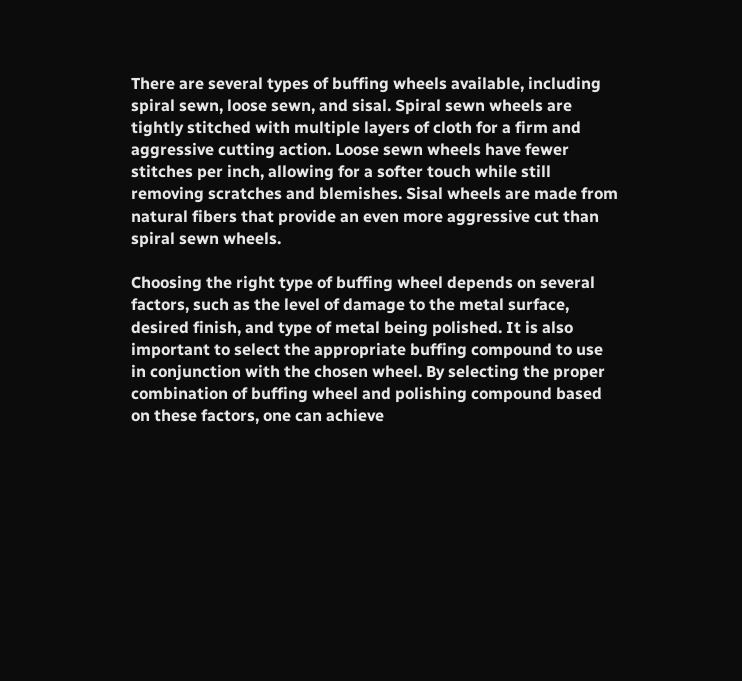There are several types of buffing wheels available, including spiral sewn, loose sewn, and sisal. Spiral sewn wheels are tightly stitched with multiple layers of cloth for a firm and aggressive cutting action. Loose sewn wheels have fewer stitches per inch, allowing for a softer touch while still removing scratches and blemishes. Sisal wheels are made from natural fibers that provide an even more aggressive cut than spiral sewn wheels.

Choosing the right type of buffing wheel depends on several factors, such as the level of damage to the metal surface, desired finish, and type of metal being polished. It is also important to select the appropriate buffing compound to use in conjunction with the chosen wheel. By selecting the proper combination of buffing wheel and polishing compound based on these factors, one can achieve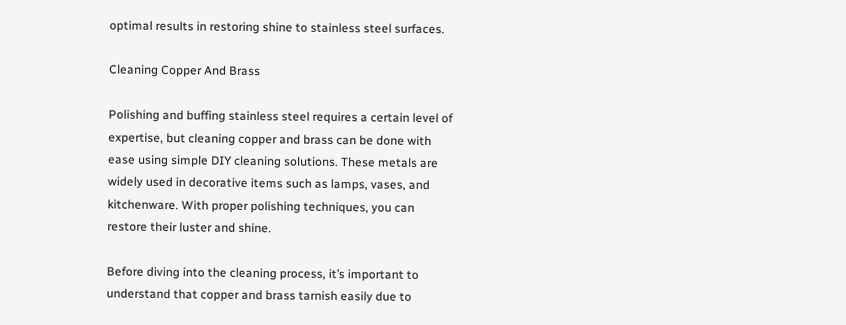optimal results in restoring shine to stainless steel surfaces.

Cleaning Copper And Brass

Polishing and buffing stainless steel requires a certain level of expertise, but cleaning copper and brass can be done with ease using simple DIY cleaning solutions. These metals are widely used in decorative items such as lamps, vases, and kitchenware. With proper polishing techniques, you can restore their luster and shine.

Before diving into the cleaning process, it’s important to understand that copper and brass tarnish easily due to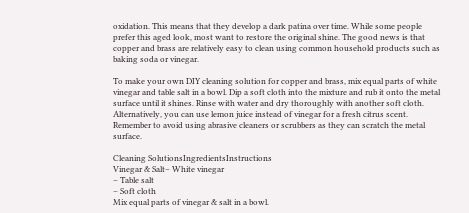oxidation. This means that they develop a dark patina over time. While some people prefer this aged look, most want to restore the original shine. The good news is that copper and brass are relatively easy to clean using common household products such as baking soda or vinegar.

To make your own DIY cleaning solution for copper and brass, mix equal parts of white vinegar and table salt in a bowl. Dip a soft cloth into the mixture and rub it onto the metal surface until it shines. Rinse with water and dry thoroughly with another soft cloth. Alternatively, you can use lemon juice instead of vinegar for a fresh citrus scent. Remember to avoid using abrasive cleaners or scrubbers as they can scratch the metal surface.

Cleaning SolutionsIngredientsInstructions
Vinegar & Salt– White vinegar
– Table salt
– Soft cloth
Mix equal parts of vinegar & salt in a bowl.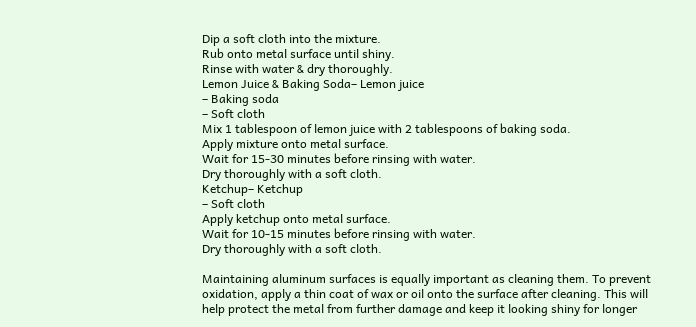Dip a soft cloth into the mixture.
Rub onto metal surface until shiny.
Rinse with water & dry thoroughly.
Lemon Juice & Baking Soda– Lemon juice
– Baking soda
– Soft cloth
Mix 1 tablespoon of lemon juice with 2 tablespoons of baking soda.
Apply mixture onto metal surface.
Wait for 15-30 minutes before rinsing with water.
Dry thoroughly with a soft cloth.
Ketchup– Ketchup
– Soft cloth
Apply ketchup onto metal surface.
Wait for 10-15 minutes before rinsing with water.
Dry thoroughly with a soft cloth.

Maintaining aluminum surfaces is equally important as cleaning them. To prevent oxidation, apply a thin coat of wax or oil onto the surface after cleaning. This will help protect the metal from further damage and keep it looking shiny for longer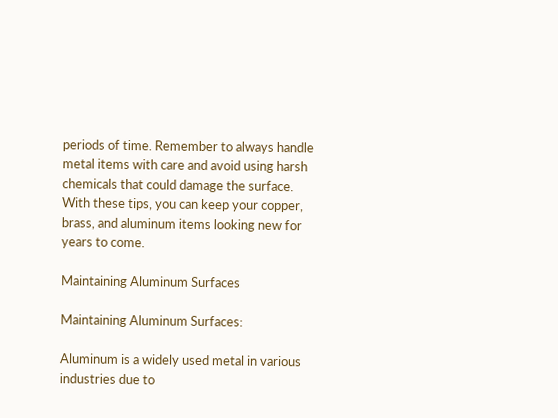periods of time. Remember to always handle metal items with care and avoid using harsh chemicals that could damage the surface. With these tips, you can keep your copper, brass, and aluminum items looking new for years to come.

Maintaining Aluminum Surfaces

Maintaining Aluminum Surfaces:

Aluminum is a widely used metal in various industries due to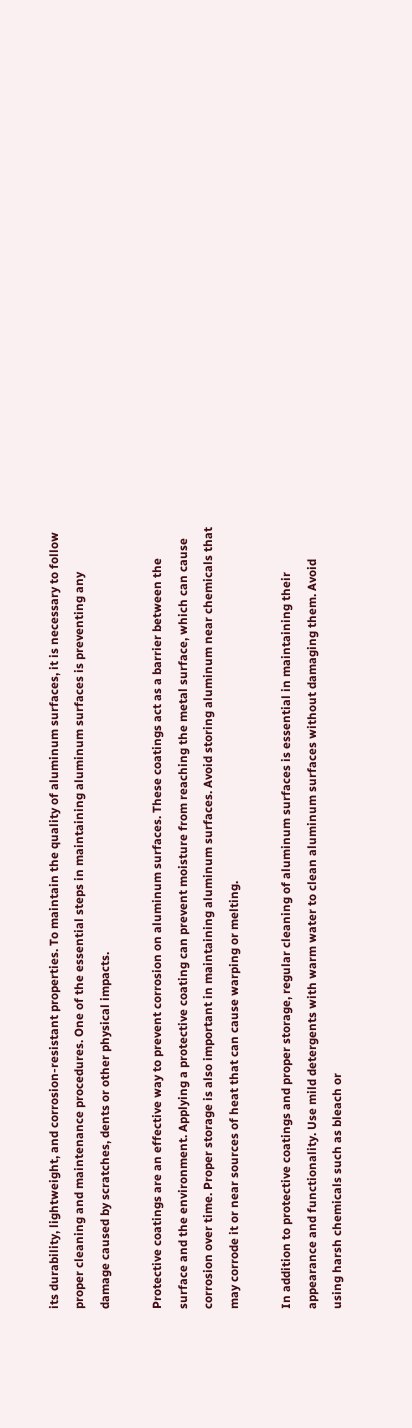its durability, lightweight, and corrosion-resistant properties. To maintain the quality of aluminum surfaces, it is necessary to follow proper cleaning and maintenance procedures. One of the essential steps in maintaining aluminum surfaces is preventing any damage caused by scratches, dents or other physical impacts.

Protective coatings are an effective way to prevent corrosion on aluminum surfaces. These coatings act as a barrier between the surface and the environment. Applying a protective coating can prevent moisture from reaching the metal surface, which can cause corrosion over time. Proper storage is also important in maintaining aluminum surfaces. Avoid storing aluminum near chemicals that may corrode it or near sources of heat that can cause warping or melting.

In addition to protective coatings and proper storage, regular cleaning of aluminum surfaces is essential in maintaining their appearance and functionality. Use mild detergents with warm water to clean aluminum surfaces without damaging them. Avoid using harsh chemicals such as bleach or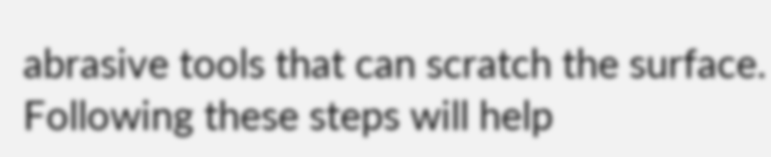abrasive tools that can scratch the surface. Following these steps will help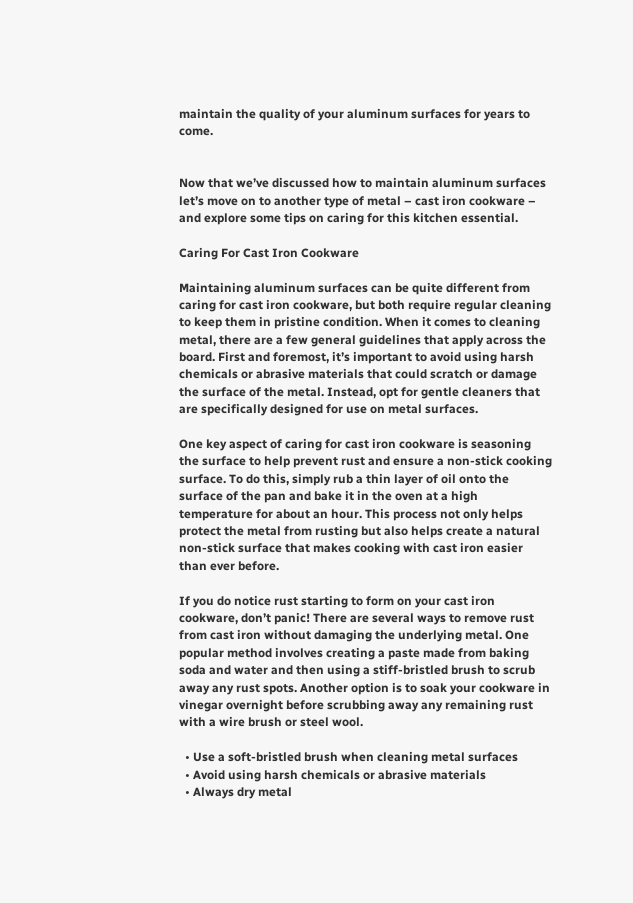maintain the quality of your aluminum surfaces for years to come.


Now that we’ve discussed how to maintain aluminum surfaces let’s move on to another type of metal – cast iron cookware – and explore some tips on caring for this kitchen essential.

Caring For Cast Iron Cookware

Maintaining aluminum surfaces can be quite different from caring for cast iron cookware, but both require regular cleaning to keep them in pristine condition. When it comes to cleaning metal, there are a few general guidelines that apply across the board. First and foremost, it’s important to avoid using harsh chemicals or abrasive materials that could scratch or damage the surface of the metal. Instead, opt for gentle cleaners that are specifically designed for use on metal surfaces.

One key aspect of caring for cast iron cookware is seasoning the surface to help prevent rust and ensure a non-stick cooking surface. To do this, simply rub a thin layer of oil onto the surface of the pan and bake it in the oven at a high temperature for about an hour. This process not only helps protect the metal from rusting but also helps create a natural non-stick surface that makes cooking with cast iron easier than ever before.

If you do notice rust starting to form on your cast iron cookware, don’t panic! There are several ways to remove rust from cast iron without damaging the underlying metal. One popular method involves creating a paste made from baking soda and water and then using a stiff-bristled brush to scrub away any rust spots. Another option is to soak your cookware in vinegar overnight before scrubbing away any remaining rust with a wire brush or steel wool.

  • Use a soft-bristled brush when cleaning metal surfaces
  • Avoid using harsh chemicals or abrasive materials
  • Always dry metal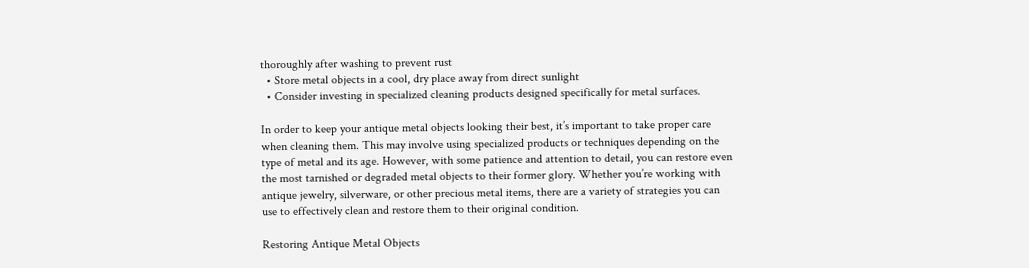thoroughly after washing to prevent rust
  • Store metal objects in a cool, dry place away from direct sunlight
  • Consider investing in specialized cleaning products designed specifically for metal surfaces.

In order to keep your antique metal objects looking their best, it’s important to take proper care when cleaning them. This may involve using specialized products or techniques depending on the type of metal and its age. However, with some patience and attention to detail, you can restore even the most tarnished or degraded metal objects to their former glory. Whether you’re working with antique jewelry, silverware, or other precious metal items, there are a variety of strategies you can use to effectively clean and restore them to their original condition.

Restoring Antique Metal Objects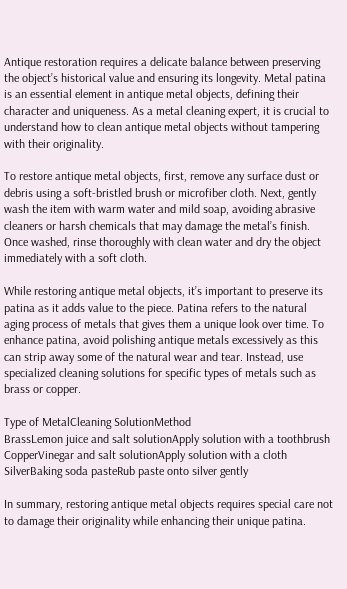Antique restoration requires a delicate balance between preserving the object’s historical value and ensuring its longevity. Metal patina is an essential element in antique metal objects, defining their character and uniqueness. As a metal cleaning expert, it is crucial to understand how to clean antique metal objects without tampering with their originality.

To restore antique metal objects, first, remove any surface dust or debris using a soft-bristled brush or microfiber cloth. Next, gently wash the item with warm water and mild soap, avoiding abrasive cleaners or harsh chemicals that may damage the metal’s finish. Once washed, rinse thoroughly with clean water and dry the object immediately with a soft cloth.

While restoring antique metal objects, it’s important to preserve its patina as it adds value to the piece. Patina refers to the natural aging process of metals that gives them a unique look over time. To enhance patina, avoid polishing antique metals excessively as this can strip away some of the natural wear and tear. Instead, use specialized cleaning solutions for specific types of metals such as brass or copper.

Type of MetalCleaning SolutionMethod
BrassLemon juice and salt solutionApply solution with a toothbrush
CopperVinegar and salt solutionApply solution with a cloth
SilverBaking soda pasteRub paste onto silver gently

In summary, restoring antique metal objects requires special care not to damage their originality while enhancing their unique patina.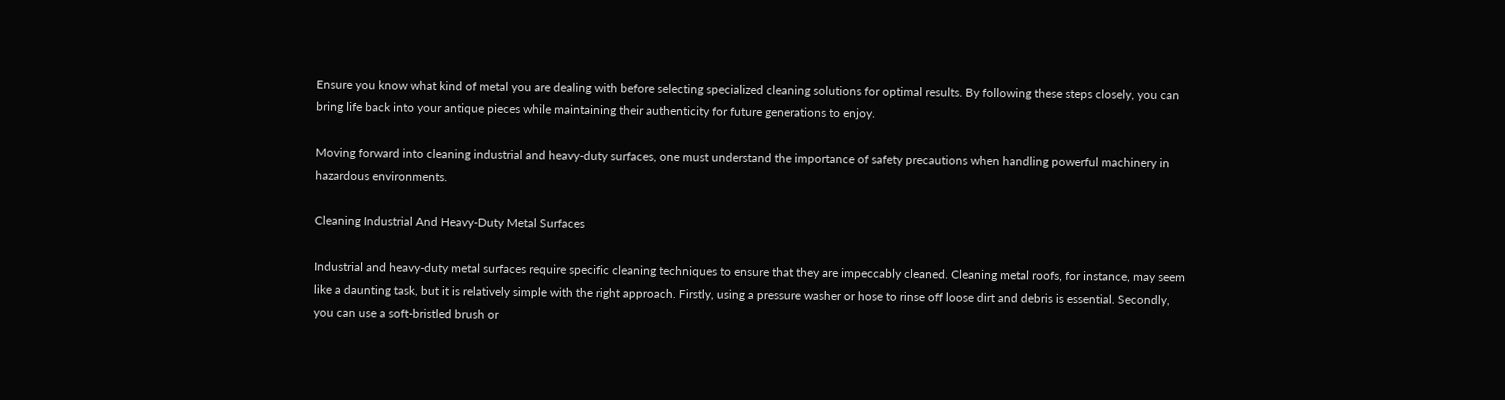Ensure you know what kind of metal you are dealing with before selecting specialized cleaning solutions for optimal results. By following these steps closely, you can bring life back into your antique pieces while maintaining their authenticity for future generations to enjoy.

Moving forward into cleaning industrial and heavy-duty surfaces, one must understand the importance of safety precautions when handling powerful machinery in hazardous environments.

Cleaning Industrial And Heavy-Duty Metal Surfaces

Industrial and heavy-duty metal surfaces require specific cleaning techniques to ensure that they are impeccably cleaned. Cleaning metal roofs, for instance, may seem like a daunting task, but it is relatively simple with the right approach. Firstly, using a pressure washer or hose to rinse off loose dirt and debris is essential. Secondly, you can use a soft-bristled brush or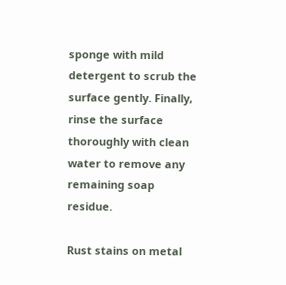sponge with mild detergent to scrub the surface gently. Finally, rinse the surface thoroughly with clean water to remove any remaining soap residue.

Rust stains on metal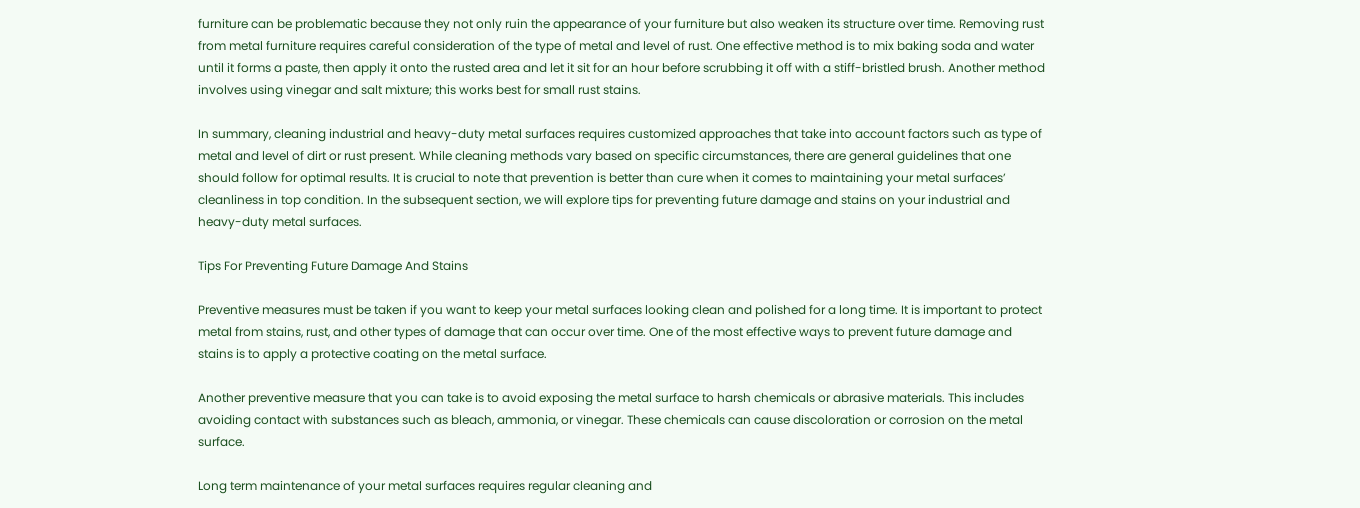furniture can be problematic because they not only ruin the appearance of your furniture but also weaken its structure over time. Removing rust from metal furniture requires careful consideration of the type of metal and level of rust. One effective method is to mix baking soda and water until it forms a paste, then apply it onto the rusted area and let it sit for an hour before scrubbing it off with a stiff-bristled brush. Another method involves using vinegar and salt mixture; this works best for small rust stains.

In summary, cleaning industrial and heavy-duty metal surfaces requires customized approaches that take into account factors such as type of metal and level of dirt or rust present. While cleaning methods vary based on specific circumstances, there are general guidelines that one should follow for optimal results. It is crucial to note that prevention is better than cure when it comes to maintaining your metal surfaces’ cleanliness in top condition. In the subsequent section, we will explore tips for preventing future damage and stains on your industrial and heavy-duty metal surfaces.

Tips For Preventing Future Damage And Stains

Preventive measures must be taken if you want to keep your metal surfaces looking clean and polished for a long time. It is important to protect metal from stains, rust, and other types of damage that can occur over time. One of the most effective ways to prevent future damage and stains is to apply a protective coating on the metal surface.

Another preventive measure that you can take is to avoid exposing the metal surface to harsh chemicals or abrasive materials. This includes avoiding contact with substances such as bleach, ammonia, or vinegar. These chemicals can cause discoloration or corrosion on the metal surface.

Long term maintenance of your metal surfaces requires regular cleaning and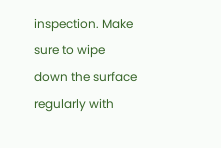inspection. Make sure to wipe down the surface regularly with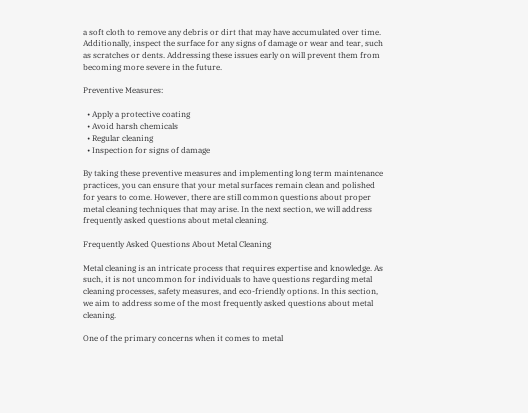a soft cloth to remove any debris or dirt that may have accumulated over time. Additionally, inspect the surface for any signs of damage or wear and tear, such as scratches or dents. Addressing these issues early on will prevent them from becoming more severe in the future.

Preventive Measures:

  • Apply a protective coating
  • Avoid harsh chemicals
  • Regular cleaning
  • Inspection for signs of damage

By taking these preventive measures and implementing long term maintenance practices, you can ensure that your metal surfaces remain clean and polished for years to come. However, there are still common questions about proper metal cleaning techniques that may arise. In the next section, we will address frequently asked questions about metal cleaning.

Frequently Asked Questions About Metal Cleaning

Metal cleaning is an intricate process that requires expertise and knowledge. As such, it is not uncommon for individuals to have questions regarding metal cleaning processes, safety measures, and eco-friendly options. In this section, we aim to address some of the most frequently asked questions about metal cleaning.

One of the primary concerns when it comes to metal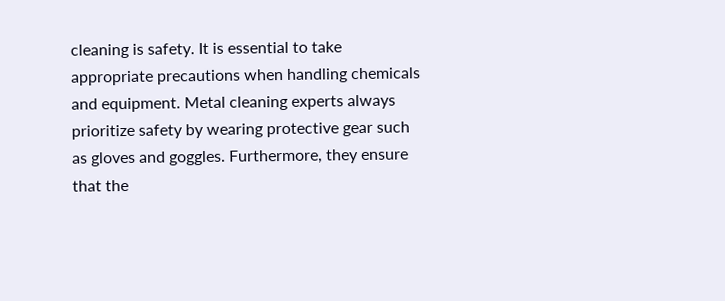cleaning is safety. It is essential to take appropriate precautions when handling chemicals and equipment. Metal cleaning experts always prioritize safety by wearing protective gear such as gloves and goggles. Furthermore, they ensure that the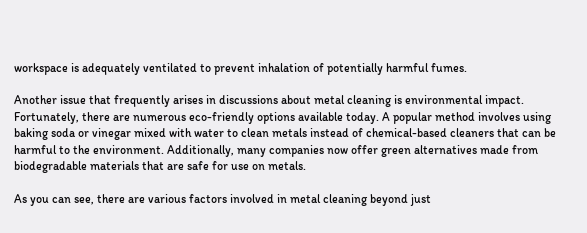workspace is adequately ventilated to prevent inhalation of potentially harmful fumes.

Another issue that frequently arises in discussions about metal cleaning is environmental impact. Fortunately, there are numerous eco-friendly options available today. A popular method involves using baking soda or vinegar mixed with water to clean metals instead of chemical-based cleaners that can be harmful to the environment. Additionally, many companies now offer green alternatives made from biodegradable materials that are safe for use on metals.

As you can see, there are various factors involved in metal cleaning beyond just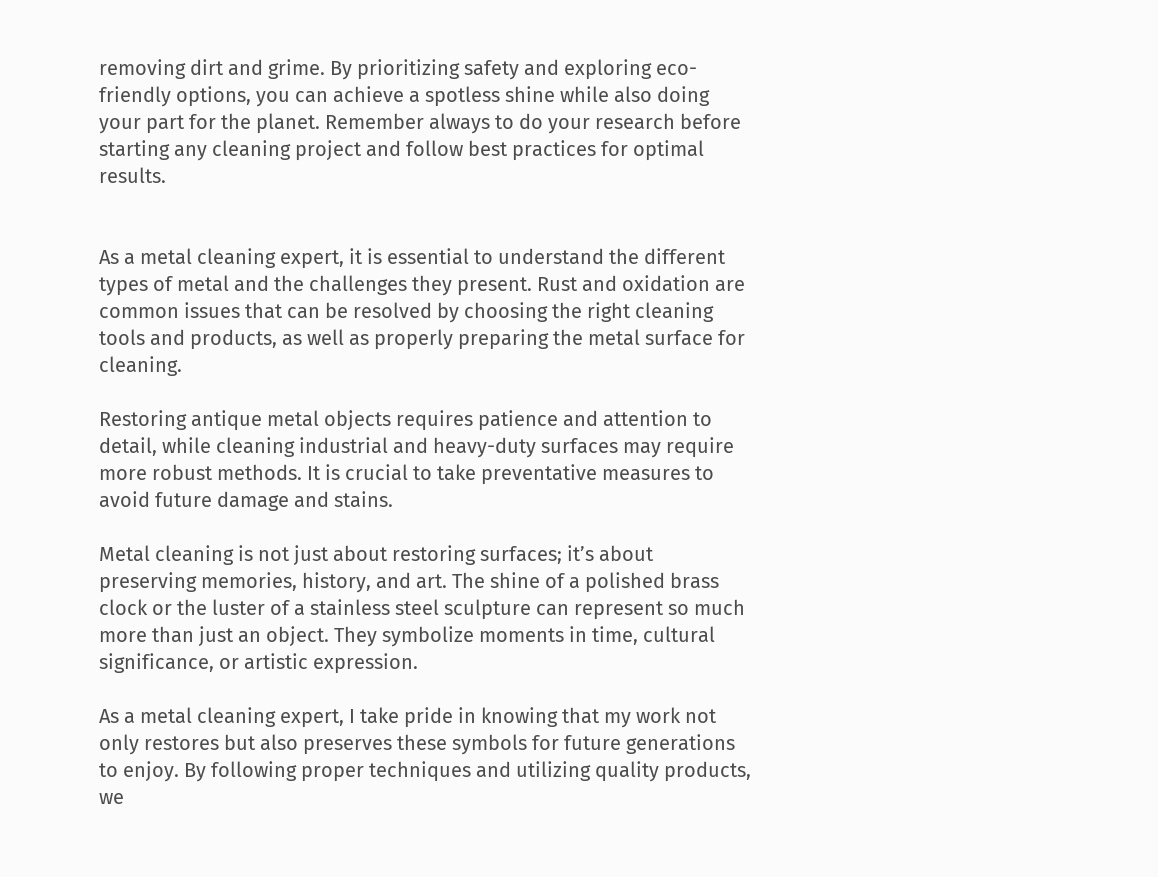removing dirt and grime. By prioritizing safety and exploring eco-friendly options, you can achieve a spotless shine while also doing your part for the planet. Remember always to do your research before starting any cleaning project and follow best practices for optimal results.


As a metal cleaning expert, it is essential to understand the different types of metal and the challenges they present. Rust and oxidation are common issues that can be resolved by choosing the right cleaning tools and products, as well as properly preparing the metal surface for cleaning.

Restoring antique metal objects requires patience and attention to detail, while cleaning industrial and heavy-duty surfaces may require more robust methods. It is crucial to take preventative measures to avoid future damage and stains.

Metal cleaning is not just about restoring surfaces; it’s about preserving memories, history, and art. The shine of a polished brass clock or the luster of a stainless steel sculpture can represent so much more than just an object. They symbolize moments in time, cultural significance, or artistic expression.

As a metal cleaning expert, I take pride in knowing that my work not only restores but also preserves these symbols for future generations to enjoy. By following proper techniques and utilizing quality products, we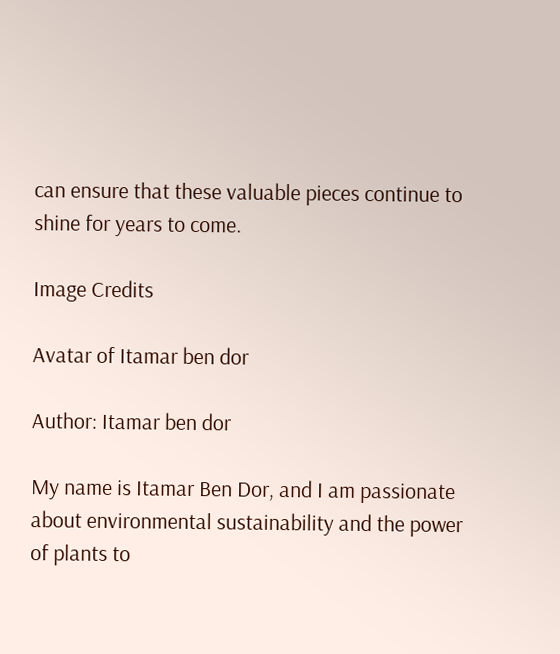can ensure that these valuable pieces continue to shine for years to come.

Image Credits

Avatar of Itamar ben dor

Author: Itamar ben dor

My name is Itamar Ben Dor, and I am passionate about environmental sustainability and the power of plants to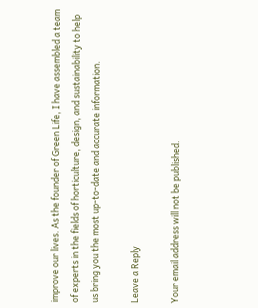improve our lives. As the founder of Green Life, I have assembled a team of experts in the fields of horticulture, design, and sustainability to help us bring you the most up-to-date and accurate information.

Leave a Reply

Your email address will not be published.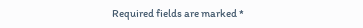Required fields are marked *